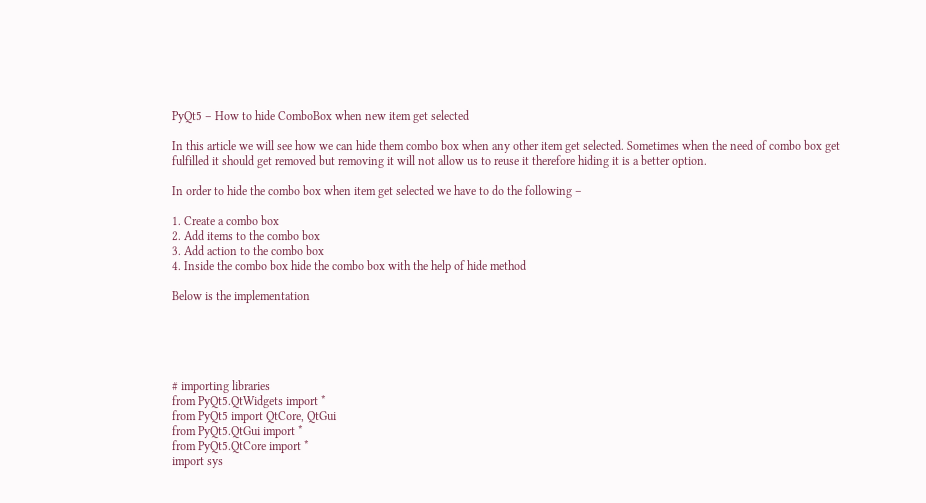PyQt5 – How to hide ComboBox when new item get selected

In this article we will see how we can hide them combo box when any other item get selected. Sometimes when the need of combo box get fulfilled it should get removed but removing it will not allow us to reuse it therefore hiding it is a better option.

In order to hide the combo box when item get selected we have to do the following –

1. Create a combo box
2. Add items to the combo box
3. Add action to the combo box
4. Inside the combo box hide the combo box with the help of hide method

Below is the implementation





# importing libraries
from PyQt5.QtWidgets import *
from PyQt5 import QtCore, QtGui
from PyQt5.QtGui import *
from PyQt5.QtCore import *
import sys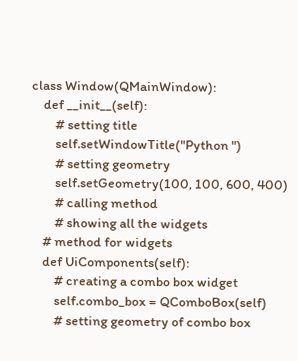class Window(QMainWindow):
    def __init__(self):
        # setting title
        self.setWindowTitle("Python ")
        # setting geometry
        self.setGeometry(100, 100, 600, 400)
        # calling method
        # showing all the widgets
    # method for widgets
    def UiComponents(self):
        # creating a combo box widget
        self.combo_box = QComboBox(self)
        # setting geometry of combo box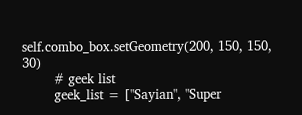self.combo_box.setGeometry(200, 150, 150, 30)
        # geek list
        geek_list = ["Sayian", "Super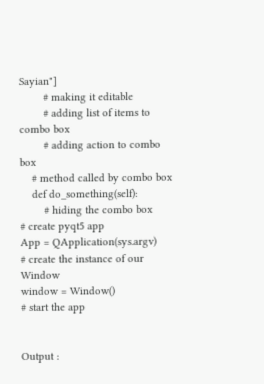Sayian"]
        # making it editable
        # adding list of items to combo box
        # adding action to combo box
    # method called by combo box
    def do_something(self):
        # hiding the combo box
# create pyqt5 app
App = QApplication(sys.argv)
# create the instance of our Window
window = Window()
# start the app


Output :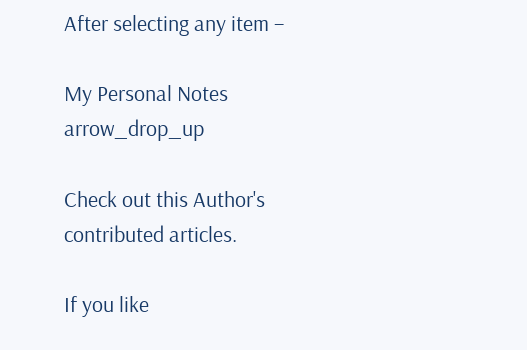After selecting any item –

My Personal Notes arrow_drop_up

Check out this Author's contributed articles.

If you like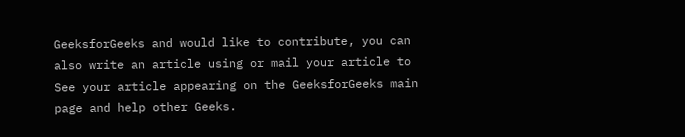GeeksforGeeks and would like to contribute, you can also write an article using or mail your article to See your article appearing on the GeeksforGeeks main page and help other Geeks.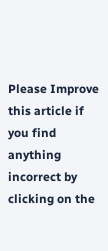Please Improve this article if you find anything incorrect by clicking on the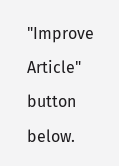"Improve Article" button below.